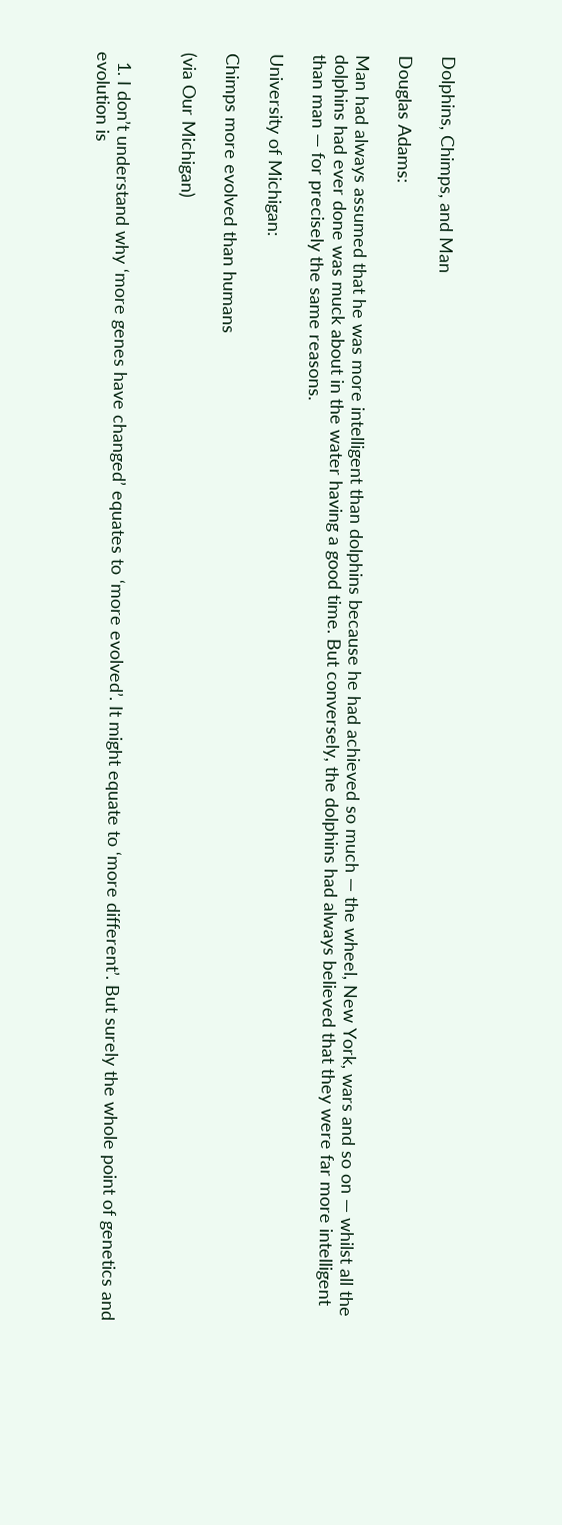Dolphins, Chimps, and Man

Douglas Adams:

Man had always assumed that he was more intelligent than dolphins because he had achieved so much — the wheel, New York, wars and so on — whilst all the dolphins had ever done was muck about in the water having a good time. But conversely, the dolphins had always believed that they were far more intelligent than man — for precisely the same reasons.

University of Michigan:

Chimps more evolved than humans

(via Our Michigan)


  1. I don’t understand why ‘more genes have changed’ equates to ‘more evolved’. It might equate to ‘more different’. But surely the whole point of genetics and evolution is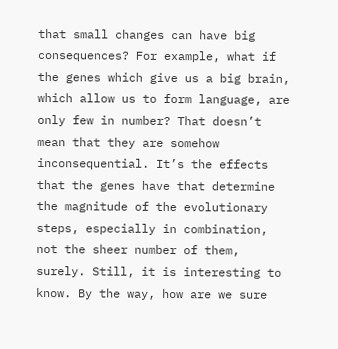that small changes can have big consequences? For example, what if the genes which give us a big brain, which allow us to form language, are only few in number? That doesn’t mean that they are somehow inconsequential. It’s the effects that the genes have that determine the magnitude of the evolutionary steps, especially in combination, not the sheer number of them, surely. Still, it is interesting to know. By the way, how are we sure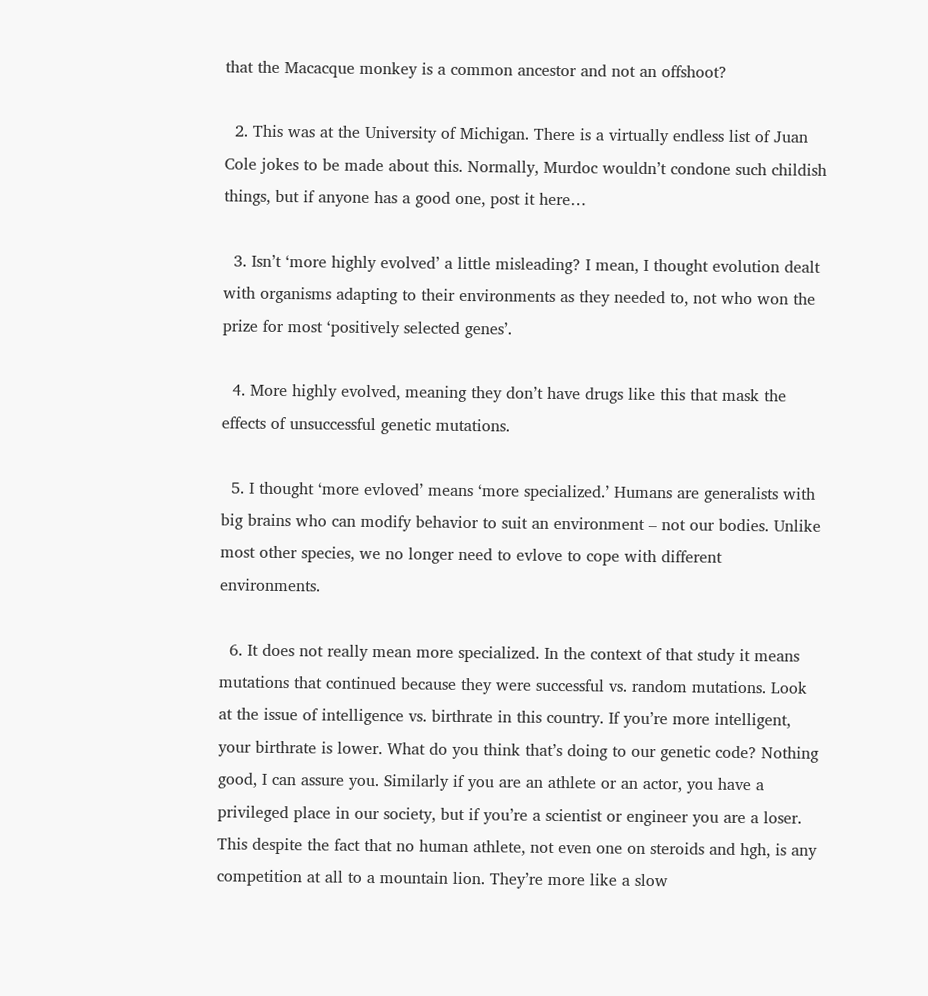that the Macacque monkey is a common ancestor and not an offshoot?

  2. This was at the University of Michigan. There is a virtually endless list of Juan Cole jokes to be made about this. Normally, Murdoc wouldn’t condone such childish things, but if anyone has a good one, post it here…

  3. Isn’t ‘more highly evolved’ a little misleading? I mean, I thought evolution dealt with organisms adapting to their environments as they needed to, not who won the prize for most ‘positively selected genes’.

  4. More highly evolved, meaning they don’t have drugs like this that mask the effects of unsuccessful genetic mutations.

  5. I thought ‘more evloved’ means ‘more specialized.’ Humans are generalists with big brains who can modify behavior to suit an environment – not our bodies. Unlike most other species, we no longer need to evlove to cope with different environments.

  6. It does not really mean more specialized. In the context of that study it means mutations that continued because they were successful vs. random mutations. Look at the issue of intelligence vs. birthrate in this country. If you’re more intelligent, your birthrate is lower. What do you think that’s doing to our genetic code? Nothing good, I can assure you. Similarly if you are an athlete or an actor, you have a privileged place in our society, but if you’re a scientist or engineer you are a loser. This despite the fact that no human athlete, not even one on steroids and hgh, is any competition at all to a mountain lion. They’re more like a slow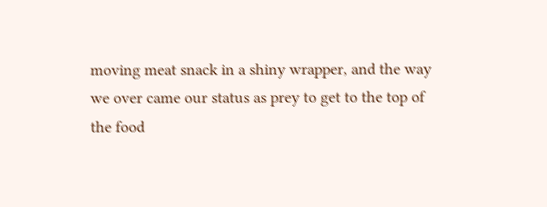moving meat snack in a shiny wrapper, and the way we over came our status as prey to get to the top of the food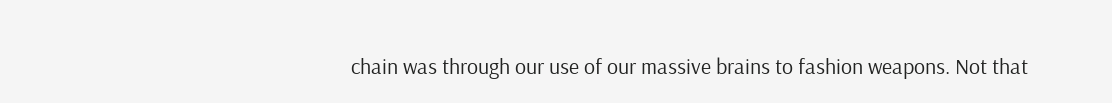chain was through our use of our massive brains to fashion weapons. Not that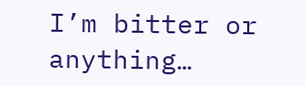I’m bitter or anything…